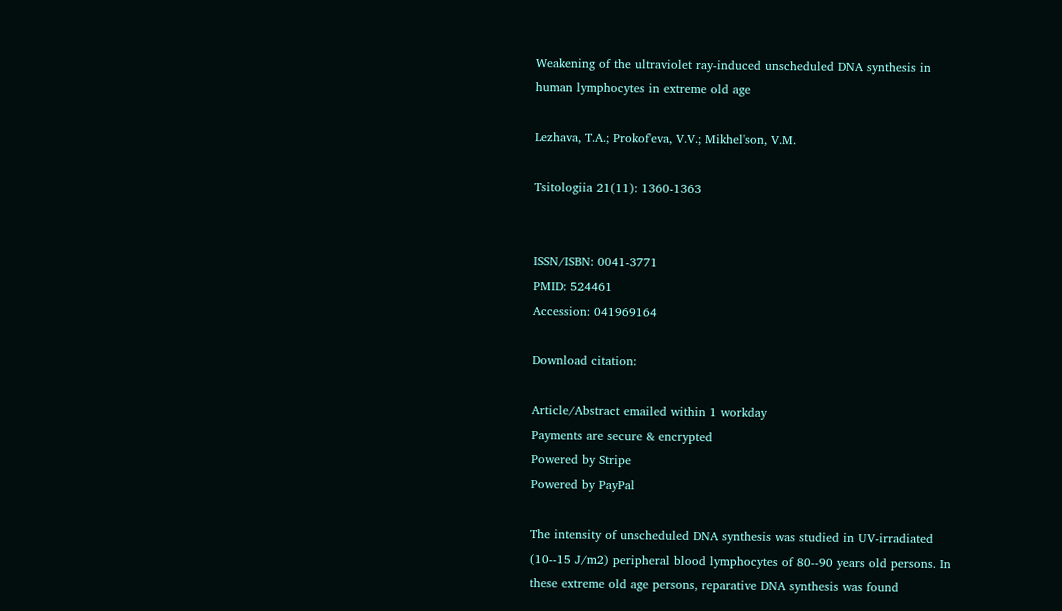Weakening of the ultraviolet ray-induced unscheduled DNA synthesis in human lymphocytes in extreme old age

Lezhava, T.A.; Prokof'eva, V.V.; Mikhel'son, V.M.

Tsitologiia 21(11): 1360-1363


ISSN/ISBN: 0041-3771
PMID: 524461
Accession: 041969164

Download citation:

Article/Abstract emailed within 1 workday
Payments are secure & encrypted
Powered by Stripe
Powered by PayPal

The intensity of unscheduled DNA synthesis was studied in UV-irradiated (10--15 J/m2) peripheral blood lymphocytes of 80--90 years old persons. In these extreme old age persons, reparative DNA synthesis was found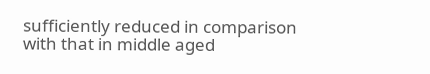sufficiently reduced in comparison with that in middle aged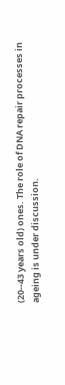(20--43 years old) ones. The role of DNA repair processes in ageing is under discussion.